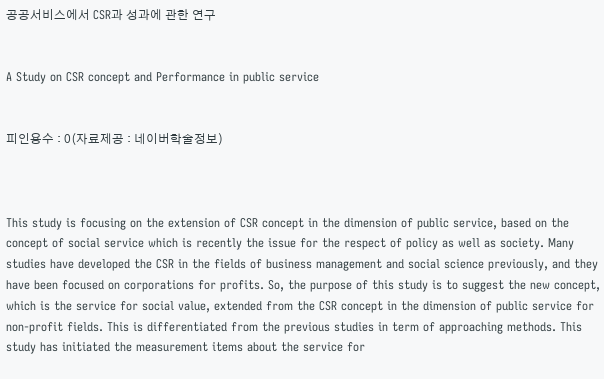공공서비스에서 CSR과 성과에 관한 연구


A Study on CSR concept and Performance in public service


피인용수 : 0(자료제공 : 네이버학술정보)



This study is focusing on the extension of CSR concept in the dimension of public service, based on the concept of social service which is recently the issue for the respect of policy as well as society. Many studies have developed the CSR in the fields of business management and social science previously, and they have been focused on corporations for profits. So, the purpose of this study is to suggest the new concept, which is the service for social value, extended from the CSR concept in the dimension of public service for non-profit fields. This is differentiated from the previous studies in term of approaching methods. This study has initiated the measurement items about the service for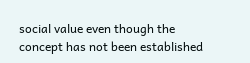social value even though the concept has not been established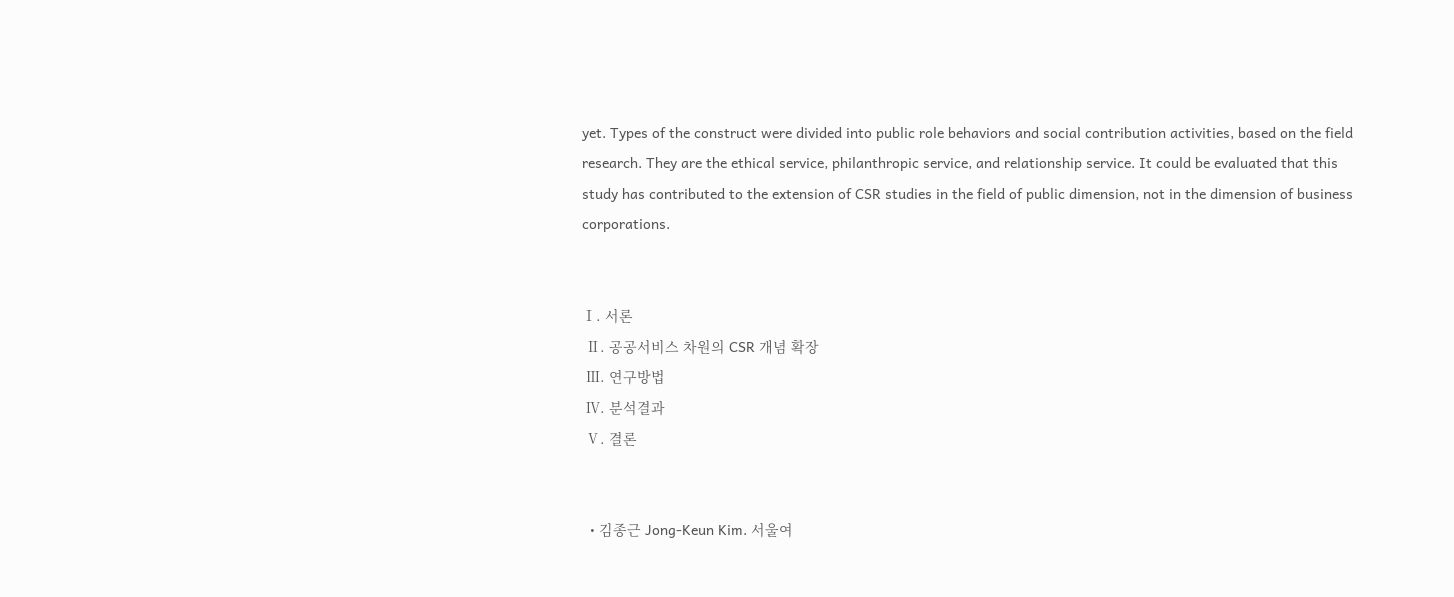yet. Types of the construct were divided into public role behaviors and social contribution activities, based on the field research. They are the ethical service, philanthropic service, and relationship service. It could be evaluated that this study has contributed to the extension of CSR studies in the field of public dimension, not in the dimension of business corporations.


Ⅰ. 서론
 Ⅱ. 공공서비스 차원의 CSR 개념 확장
 Ⅲ. 연구방법
 Ⅳ. 분석결과
 Ⅴ. 결론


  • 김종근 Jong-Keun Kim. 서울여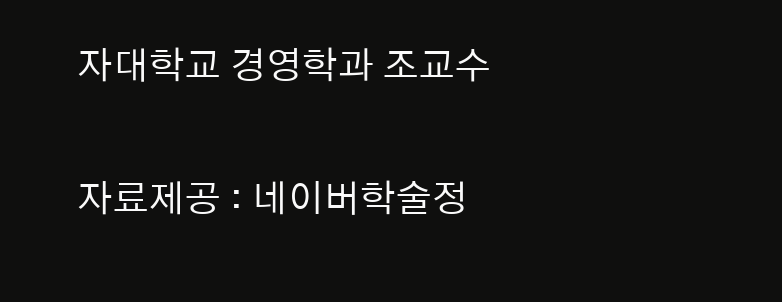자대학교 경영학과 조교수


자료제공 : 네이버학술정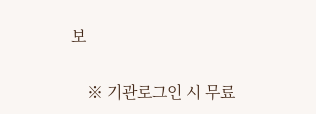보

    ※ 기관로그인 시 무료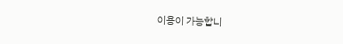이용이 가능합니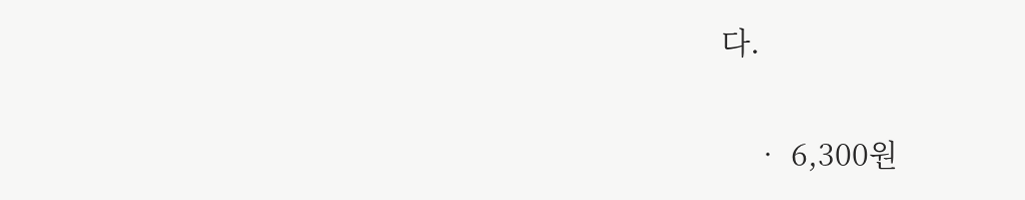다.

    • 6,300원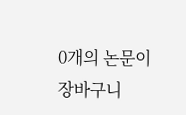0개의 논문이 장바구니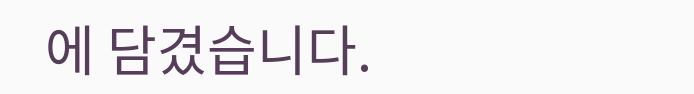에 담겼습니다.